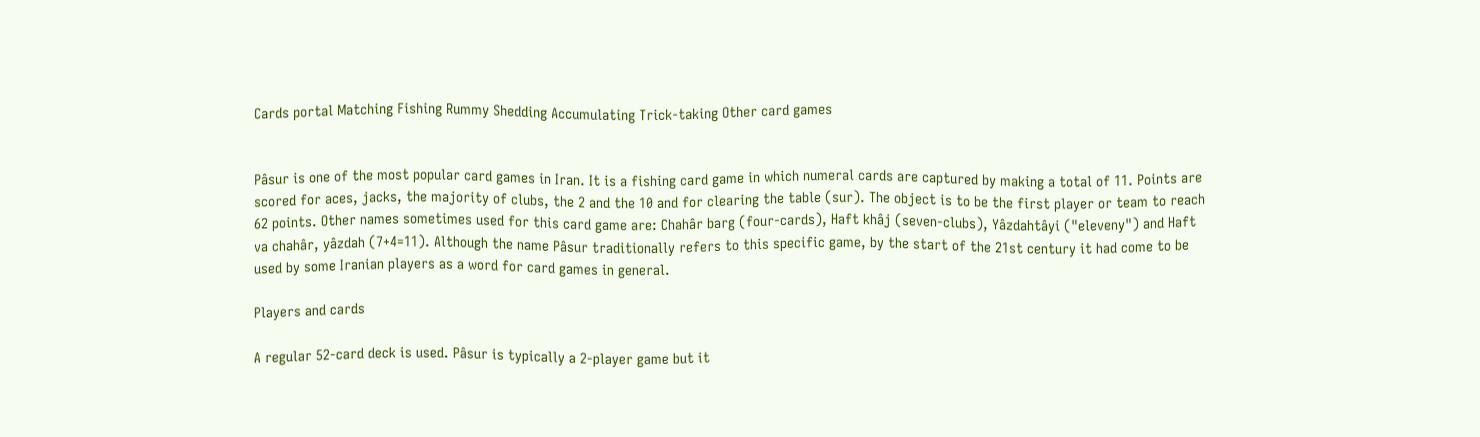Cards portal Matching Fishing Rummy Shedding Accumulating Trick-taking Other card games


Pâsur is one of the most popular card games in Iran. It is a fishing card game in which numeral cards are captured by making a total of 11. Points are scored for aces, jacks, the majority of clubs, the 2 and the 10 and for clearing the table (sur). The object is to be the first player or team to reach 62 points. Other names sometimes used for this card game are: Chahâr barg (four-cards), Haft khâj (seven-clubs), Yâzdahtâyi ("eleveny") and Haft va chahâr, yâzdah (7+4=11). Although the name Pâsur traditionally refers to this specific game, by the start of the 21st century it had come to be used by some Iranian players as a word for card games in general.

Players and cards

A regular 52-card deck is used. Pâsur is typically a 2-player game but it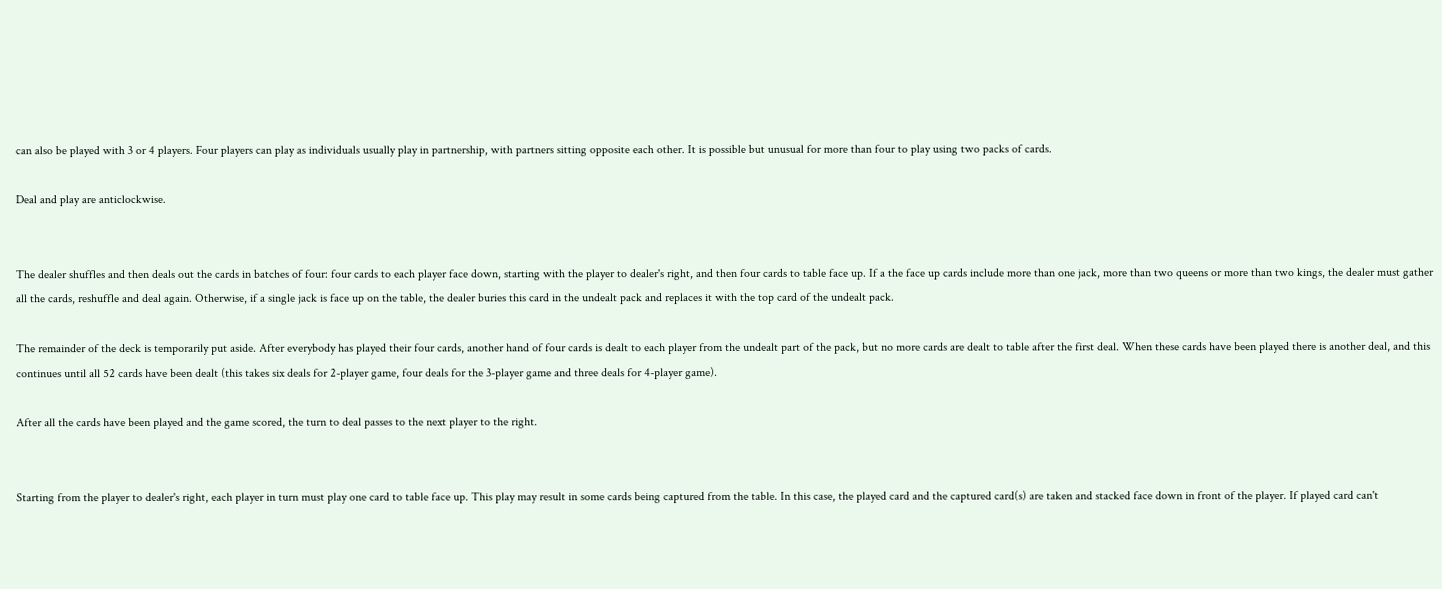can also be played with 3 or 4 players. Four players can play as individuals usually play in partnership, with partners sitting opposite each other. It is possible but unusual for more than four to play using two packs of cards.

Deal and play are anticlockwise.


The dealer shuffles and then deals out the cards in batches of four: four cards to each player face down, starting with the player to dealer's right, and then four cards to table face up. If a the face up cards include more than one jack, more than two queens or more than two kings, the dealer must gather all the cards, reshuffle and deal again. Otherwise, if a single jack is face up on the table, the dealer buries this card in the undealt pack and replaces it with the top card of the undealt pack.

The remainder of the deck is temporarily put aside. After everybody has played their four cards, another hand of four cards is dealt to each player from the undealt part of the pack, but no more cards are dealt to table after the first deal. When these cards have been played there is another deal, and this continues until all 52 cards have been dealt (this takes six deals for 2-player game, four deals for the 3-player game and three deals for 4-player game).

After all the cards have been played and the game scored, the turn to deal passes to the next player to the right.


Starting from the player to dealer's right, each player in turn must play one card to table face up. This play may result in some cards being captured from the table. In this case, the played card and the captured card(s) are taken and stacked face down in front of the player. If played card can't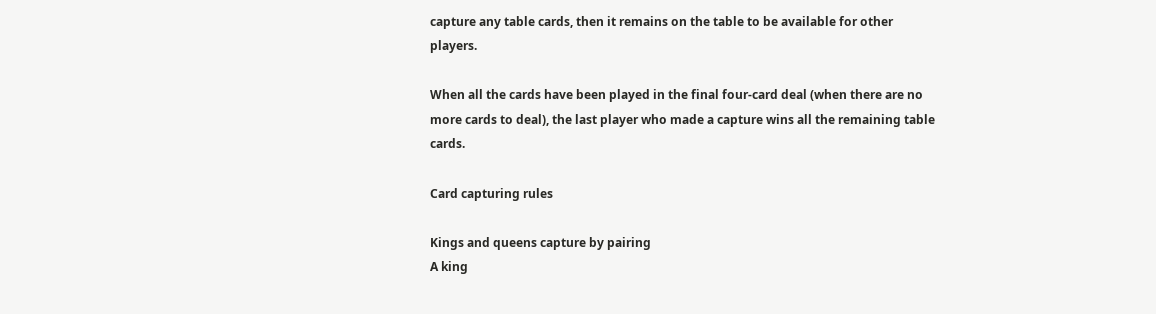capture any table cards, then it remains on the table to be available for other players.

When all the cards have been played in the final four-card deal (when there are no more cards to deal), the last player who made a capture wins all the remaining table cards.

Card capturing rules

Kings and queens capture by pairing
A king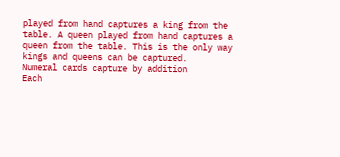played from hand captures a king from the table. A queen played from hand captures a queen from the table. This is the only way kings and queens can be captured.
Numeral cards capture by addition
Each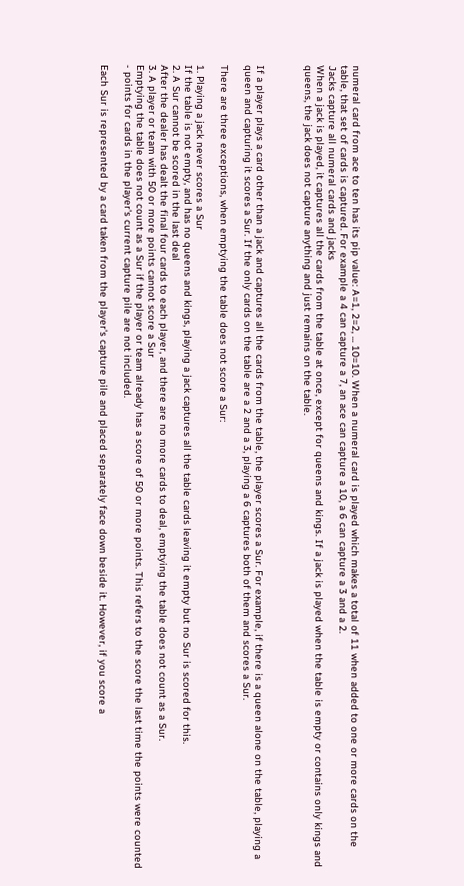numeral card from ace to ten has its pip value: A=1, 2=2, ... 10=10. When a numeral card is played which makes a total of 11 when added to one or more cards on the table, that set of cards is captured. For example a 4 can capture a 7, an ace can capture a 10, a 6 can capture a 3 and a 2.
Jacks capture all numeral cards and jacks
When a jack is played, it captures all the cards from the table at once, except for queens and kings. If a jack is played when the table is empty or contains only kings and queens, the jack does not capture anything and just remains on the table.



If a player plays a card other than a jack and captures all the cards from the table, the player scores a Sur. For example, if there is a queen alone on the table, playing a queen and capturing it scores a Sur. If the only cards on the table are a 2 and a 3, playing a 6 captures both of them and scores a Sur.

There are three exceptions, when emptying the table does not score a Sur:

1. Playing a jack never scores a Sur
If the table is not empty, and has no queens and kings, playing a jack captures all the table cards leaving it empty but no Sur is scored for this.
2. A Sur cannot be scored in the last deal
After the dealer has dealt the final four cards to each player, and there are no more cards to deal, emptying the table does not count as a Sur.
3. A player or team with 50 or more points cannot score a Sur
Emptying the table does not count as a Sur if the player or team already has a score of 50 or more points. This refers to the score the last time the points were counted - points for cards in the player's current capture pile are not included.

Each Sur is represented by a card taken from the player's capture pile and placed separately face down beside it. However, if you score a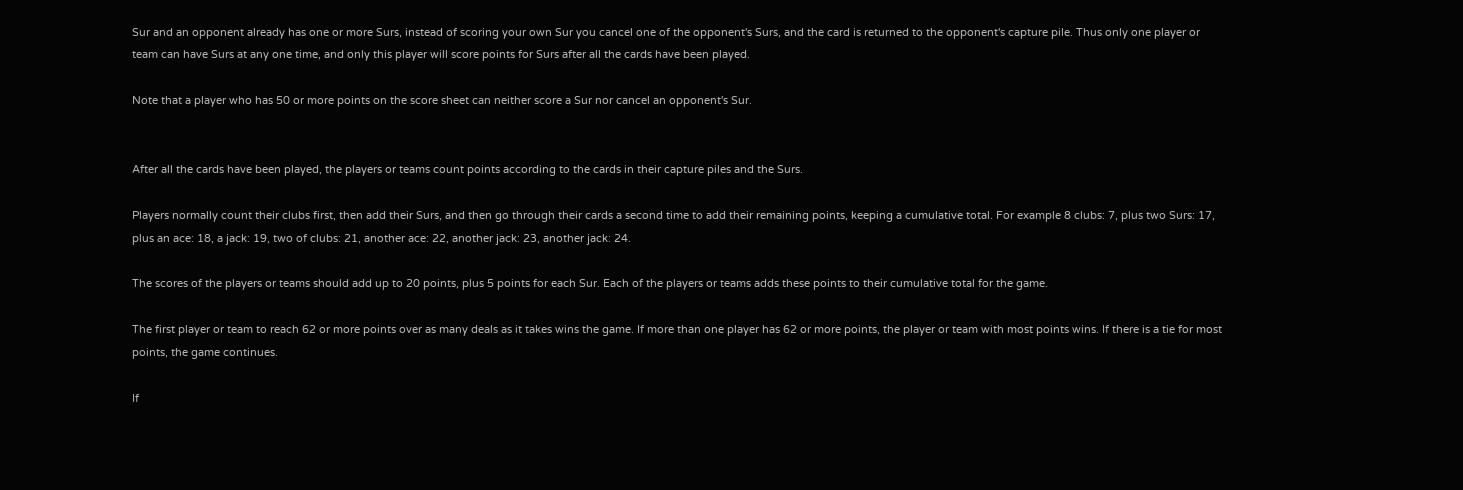Sur and an opponent already has one or more Surs, instead of scoring your own Sur you cancel one of the opponent's Surs, and the card is returned to the opponent's capture pile. Thus only one player or team can have Surs at any one time, and only this player will score points for Surs after all the cards have been played.

Note that a player who has 50 or more points on the score sheet can neither score a Sur nor cancel an opponent's Sur.


After all the cards have been played, the players or teams count points according to the cards in their capture piles and the Surs.

Players normally count their clubs first, then add their Surs, and then go through their cards a second time to add their remaining points, keeping a cumulative total. For example 8 clubs: 7, plus two Surs: 17, plus an ace: 18, a jack: 19, two of clubs: 21, another ace: 22, another jack: 23, another jack: 24.

The scores of the players or teams should add up to 20 points, plus 5 points for each Sur. Each of the players or teams adds these points to their cumulative total for the game.

The first player or team to reach 62 or more points over as many deals as it takes wins the game. If more than one player has 62 or more points, the player or team with most points wins. If there is a tie for most points, the game continues.

If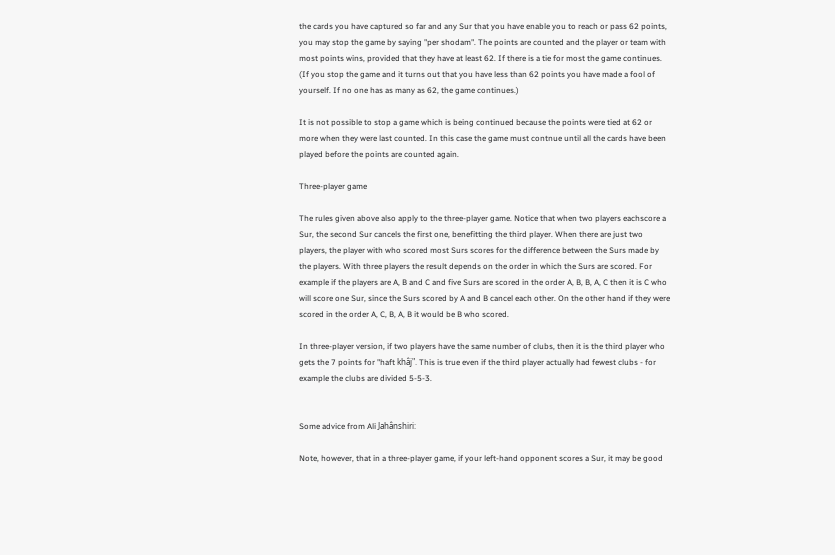the cards you have captured so far and any Sur that you have enable you to reach or pass 62 points, you may stop the game by saying "per shodam". The points are counted and the player or team with most points wins, provided that they have at least 62. If there is a tie for most the game continues. (If you stop the game and it turns out that you have less than 62 points you have made a fool of yourself. If no one has as many as 62, the game continues.)

It is not possible to stop a game which is being continued because the points were tied at 62 or more when they were last counted. In this case the game must contnue until all the cards have been played before the points are counted again.

Three-player game

The rules given above also apply to the three-player game. Notice that when two players eachscore a Sur, the second Sur cancels the first one, benefitting the third player. When there are just two players, the player with who scored most Surs scores for the difference between the Surs made by the players. With three players the result depends on the order in which the Surs are scored. For example if the players are A, B and C and five Surs are scored in the order A, B, B, A, C then it is C who will score one Sur, since the Surs scored by A and B cancel each other. On the other hand if they were scored in the order A, C, B, A, B it would be B who scored.

In three-player version, if two players have the same number of clubs, then it is the third player who gets the 7 points for "haft khâj". This is true even if the third player actually had fewest clubs - for example the clubs are divided 5-5-3.


Some advice from Ali Jahânshiri:

Note, however, that in a three-player game, if your left-hand opponent scores a Sur, it may be good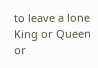to leave a lone King or Queen or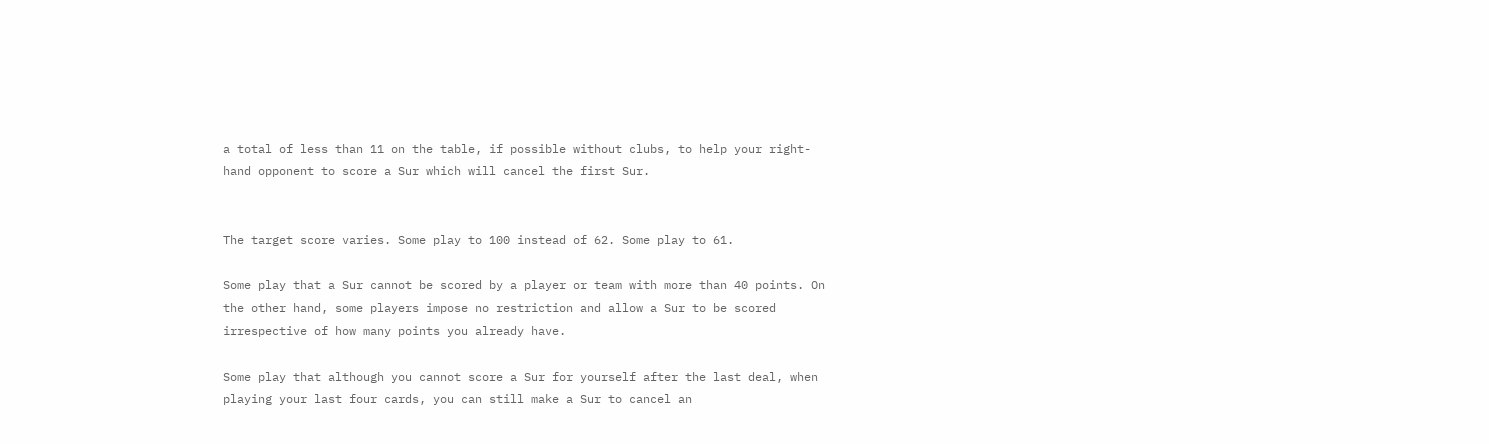a total of less than 11 on the table, if possible without clubs, to help your right-hand opponent to score a Sur which will cancel the first Sur.


The target score varies. Some play to 100 instead of 62. Some play to 61.

Some play that a Sur cannot be scored by a player or team with more than 40 points. On the other hand, some players impose no restriction and allow a Sur to be scored irrespective of how many points you already have.

Some play that although you cannot score a Sur for yourself after the last deal, when playing your last four cards, you can still make a Sur to cancel an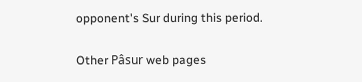opponent's Sur during this period.

Other Pâsur web pages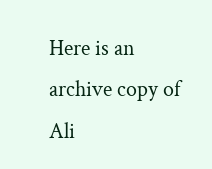Here is an archive copy of Ali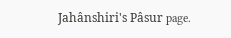Jahânshiri's Pâsur page.